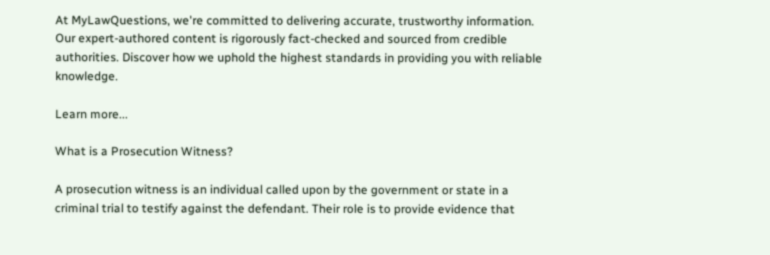At MyLawQuestions, we're committed to delivering accurate, trustworthy information. Our expert-authored content is rigorously fact-checked and sourced from credible authorities. Discover how we uphold the highest standards in providing you with reliable knowledge.

Learn more...

What is a Prosecution Witness?

A prosecution witness is an individual called upon by the government or state in a criminal trial to testify against the defendant. Their role is to provide evidence that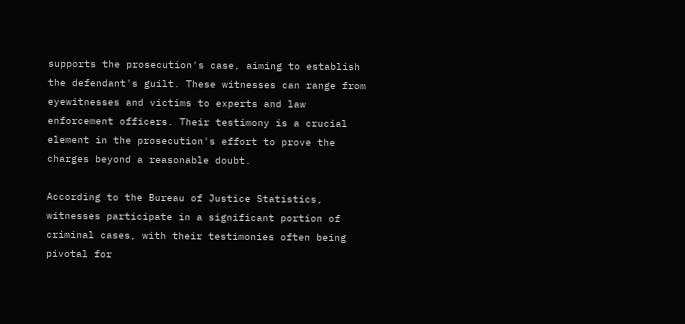supports the prosecution's case, aiming to establish the defendant's guilt. These witnesses can range from eyewitnesses and victims to experts and law enforcement officers. Their testimony is a crucial element in the prosecution's effort to prove the charges beyond a reasonable doubt.

According to the Bureau of Justice Statistics, witnesses participate in a significant portion of criminal cases, with their testimonies often being pivotal for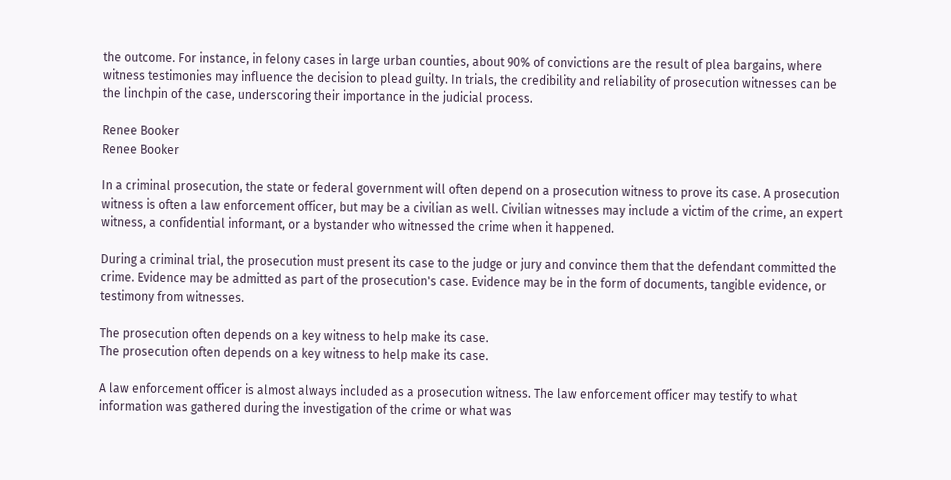the outcome. For instance, in felony cases in large urban counties, about 90% of convictions are the result of plea bargains, where witness testimonies may influence the decision to plead guilty. In trials, the credibility and reliability of prosecution witnesses can be the linchpin of the case, underscoring their importance in the judicial process.

Renee Booker
Renee Booker

In a criminal prosecution, the state or federal government will often depend on a prosecution witness to prove its case. A prosecution witness is often a law enforcement officer, but may be a civilian as well. Civilian witnesses may include a victim of the crime, an expert witness, a confidential informant, or a bystander who witnessed the crime when it happened.

During a criminal trial, the prosecution must present its case to the judge or jury and convince them that the defendant committed the crime. Evidence may be admitted as part of the prosecution's case. Evidence may be in the form of documents, tangible evidence, or testimony from witnesses.

The prosecution often depends on a key witness to help make its case.
The prosecution often depends on a key witness to help make its case.

A law enforcement officer is almost always included as a prosecution witness. The law enforcement officer may testify to what information was gathered during the investigation of the crime or what was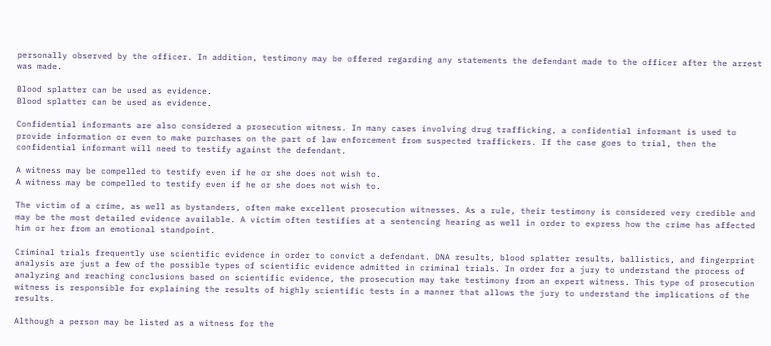personally observed by the officer. In addition, testimony may be offered regarding any statements the defendant made to the officer after the arrest was made.

Blood splatter can be used as evidence.
Blood splatter can be used as evidence.

Confidential informants are also considered a prosecution witness. In many cases involving drug trafficking, a confidential informant is used to provide information or even to make purchases on the part of law enforcement from suspected traffickers. If the case goes to trial, then the confidential informant will need to testify against the defendant.

A witness may be compelled to testify even if he or she does not wish to.
A witness may be compelled to testify even if he or she does not wish to.

The victim of a crime, as well as bystanders, often make excellent prosecution witnesses. As a rule, their testimony is considered very credible and may be the most detailed evidence available. A victim often testifies at a sentencing hearing as well in order to express how the crime has affected him or her from an emotional standpoint.

Criminal trials frequently use scientific evidence in order to convict a defendant. DNA results, blood splatter results, ballistics, and fingerprint analysis are just a few of the possible types of scientific evidence admitted in criminal trials. In order for a jury to understand the process of analyzing and reaching conclusions based on scientific evidence, the prosecution may take testimony from an expert witness. This type of prosecution witness is responsible for explaining the results of highly scientific tests in a manner that allows the jury to understand the implications of the results.

Although a person may be listed as a witness for the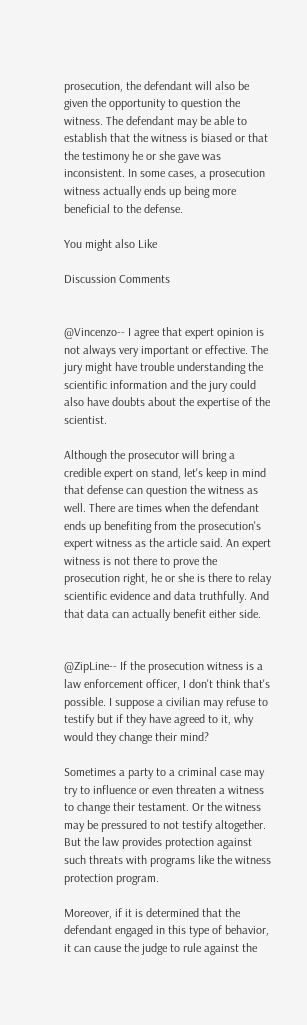prosecution, the defendant will also be given the opportunity to question the witness. The defendant may be able to establish that the witness is biased or that the testimony he or she gave was inconsistent. In some cases, a prosecution witness actually ends up being more beneficial to the defense.

You might also Like

Discussion Comments


@Vincenzo-- I agree that expert opinion is not always very important or effective. The jury might have trouble understanding the scientific information and the jury could also have doubts about the expertise of the scientist.

Although the prosecutor will bring a credible expert on stand, let's keep in mind that defense can question the witness as well. There are times when the defendant ends up benefiting from the prosecution's expert witness as the article said. An expert witness is not there to prove the prosecution right, he or she is there to relay scientific evidence and data truthfully. And that data can actually benefit either side.


@ZipLine-- If the prosecution witness is a law enforcement officer, I don't think that's possible. I suppose a civilian may refuse to testify but if they have agreed to it, why would they change their mind?

Sometimes a party to a criminal case may try to influence or even threaten a witness to change their testament. Or the witness may be pressured to not testify altogether. But the law provides protection against such threats with programs like the witness protection program.

Moreover, if it is determined that the defendant engaged in this type of behavior, it can cause the judge to rule against the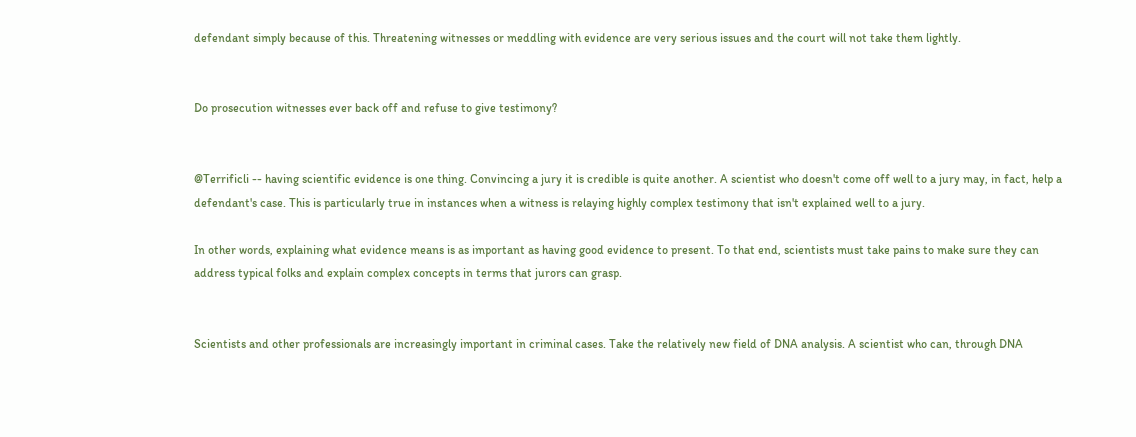defendant simply because of this. Threatening witnesses or meddling with evidence are very serious issues and the court will not take them lightly.


Do prosecution witnesses ever back off and refuse to give testimony?


@Terrificli -- having scientific evidence is one thing. Convincing a jury it is credible is quite another. A scientist who doesn't come off well to a jury may, in fact, help a defendant's case. This is particularly true in instances when a witness is relaying highly complex testimony that isn't explained well to a jury.

In other words, explaining what evidence means is as important as having good evidence to present. To that end, scientists must take pains to make sure they can address typical folks and explain complex concepts in terms that jurors can grasp.


Scientists and other professionals are increasingly important in criminal cases. Take the relatively new field of DNA analysis. A scientist who can, through DNA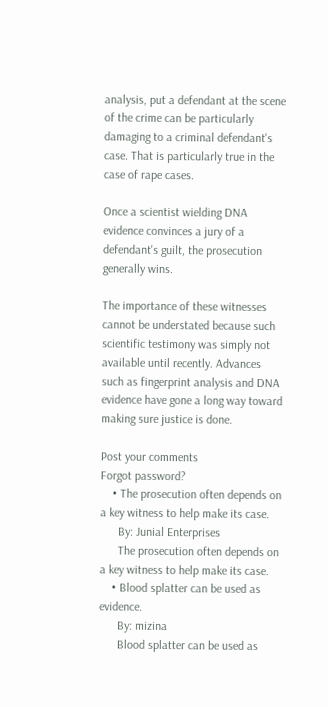analysis, put a defendant at the scene of the crime can be particularly damaging to a criminal defendant's case. That is particularly true in the case of rape cases.

Once a scientist wielding DNA evidence convinces a jury of a defendant's guilt, the prosecution generally wins.

The importance of these witnesses cannot be understated because such scientific testimony was simply not available until recently. Advances such as fingerprint analysis and DNA evidence have gone a long way toward making sure justice is done.

Post your comments
Forgot password?
    • The prosecution often depends on a key witness to help make its case.
      By: Junial Enterprises
      The prosecution often depends on a key witness to help make its case.
    • Blood splatter can be used as evidence.
      By: mizina
      Blood splatter can be used as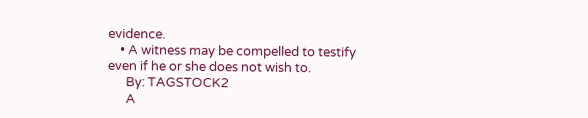evidence.
    • A witness may be compelled to testify even if he or she does not wish to.
      By: TAGSTOCK2
      A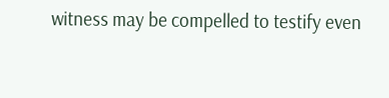witness may be compelled to testify even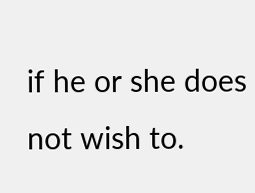if he or she does not wish to.